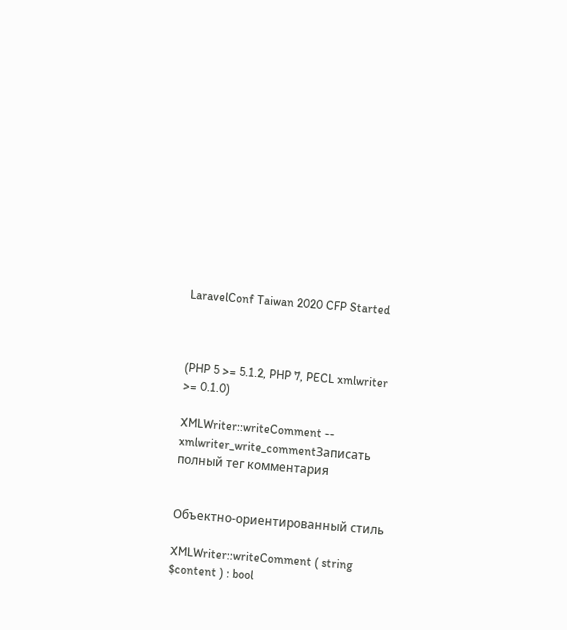LaravelConf Taiwan 2020 CFP Started



(PHP 5 >= 5.1.2, PHP 7, PECL xmlwriter >= 0.1.0)

XMLWriter::writeComment -- xmlwriter_write_commentЗаписать полный тег комментария


Объектно-ориентированный стиль

XMLWriter::writeComment ( string $content ) : bool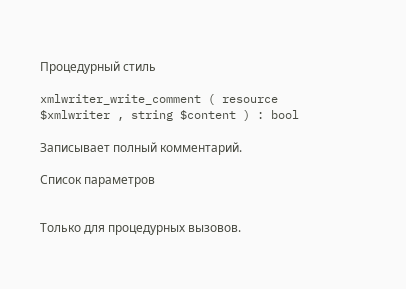Процедурный стиль

xmlwriter_write_comment ( resource $xmlwriter , string $content ) : bool

Записывает полный комментарий.

Список параметров


Только для процедурных вызовов.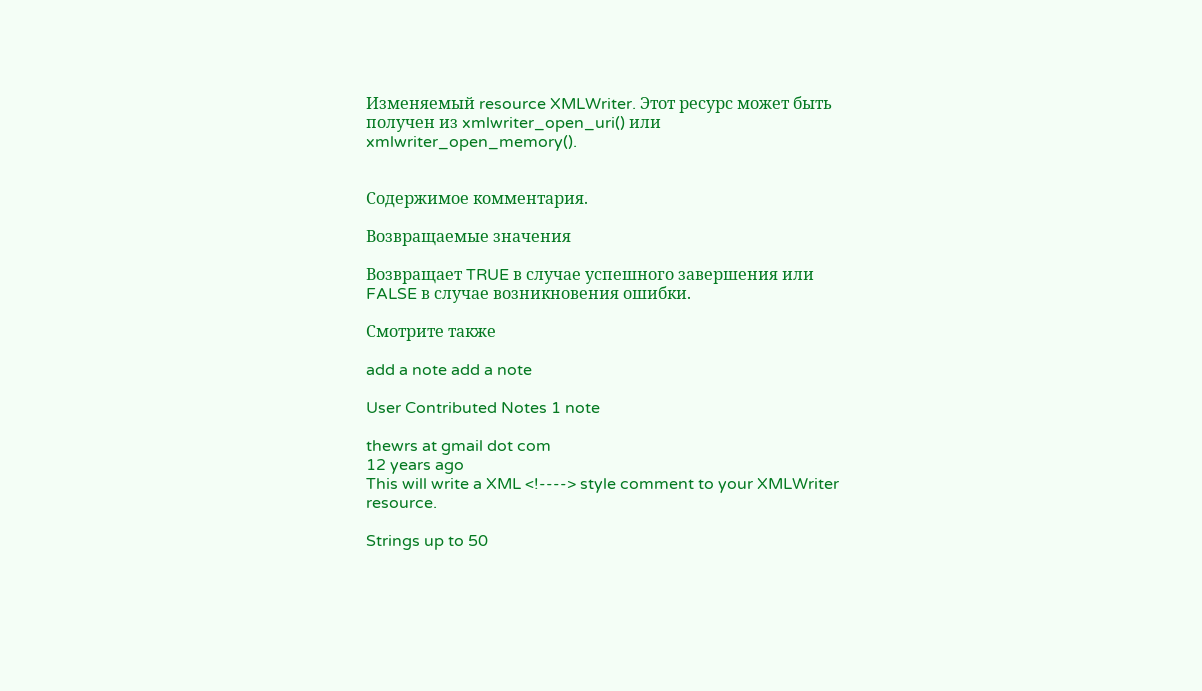Изменяемый resource XMLWriter. Этот ресурс может быть получен из xmlwriter_open_uri() или xmlwriter_open_memory().


Содержимое комментария.

Возвращаемые значения

Возвращает TRUE в случае успешного завершения или FALSE в случае возникновения ошибки.

Смотрите также

add a note add a note

User Contributed Notes 1 note

thewrs at gmail dot com
12 years ago
This will write a XML <!----> style comment to your XMLWriter resource.

Strings up to 50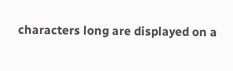characters long are displayed on a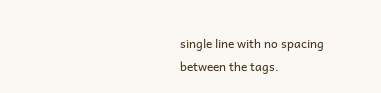single line with no spacing between the tags.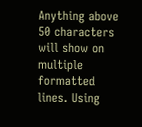Anything above 50 characters will show on multiple formatted lines. Using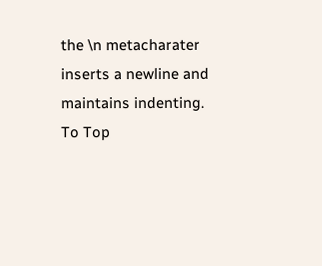the \n metacharater inserts a newline and maintains indenting.
To Top